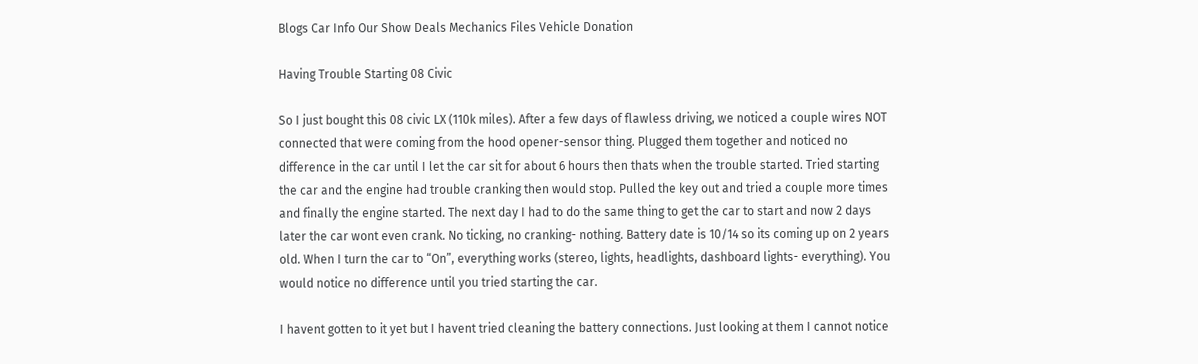Blogs Car Info Our Show Deals Mechanics Files Vehicle Donation

Having Trouble Starting 08 Civic

So I just bought this 08 civic LX (110k miles). After a few days of flawless driving, we noticed a couple wires NOT connected that were coming from the hood opener-sensor thing. Plugged them together and noticed no difference in the car until I let the car sit for about 6 hours then thats when the trouble started. Tried starting the car and the engine had trouble cranking then would stop. Pulled the key out and tried a couple more times and finally the engine started. The next day I had to do the same thing to get the car to start and now 2 days later the car wont even crank. No ticking, no cranking- nothing. Battery date is 10/14 so its coming up on 2 years old. When I turn the car to “On”, everything works (stereo, lights, headlights, dashboard lights- everything). You would notice no difference until you tried starting the car.

I havent gotten to it yet but I havent tried cleaning the battery connections. Just looking at them I cannot notice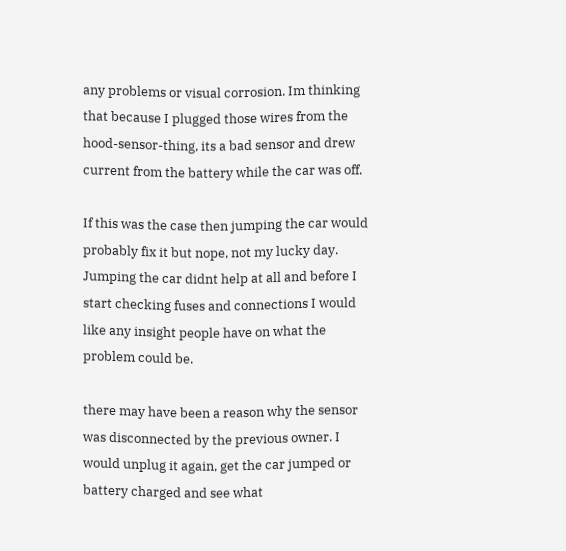any problems or visual corrosion. Im thinking that because I plugged those wires from the hood-sensor-thing, its a bad sensor and drew current from the battery while the car was off.

If this was the case then jumping the car would probably fix it but nope, not my lucky day. Jumping the car didnt help at all and before I start checking fuses and connections I would like any insight people have on what the problem could be.

there may have been a reason why the sensor was disconnected by the previous owner. I would unplug it again, get the car jumped or battery charged and see what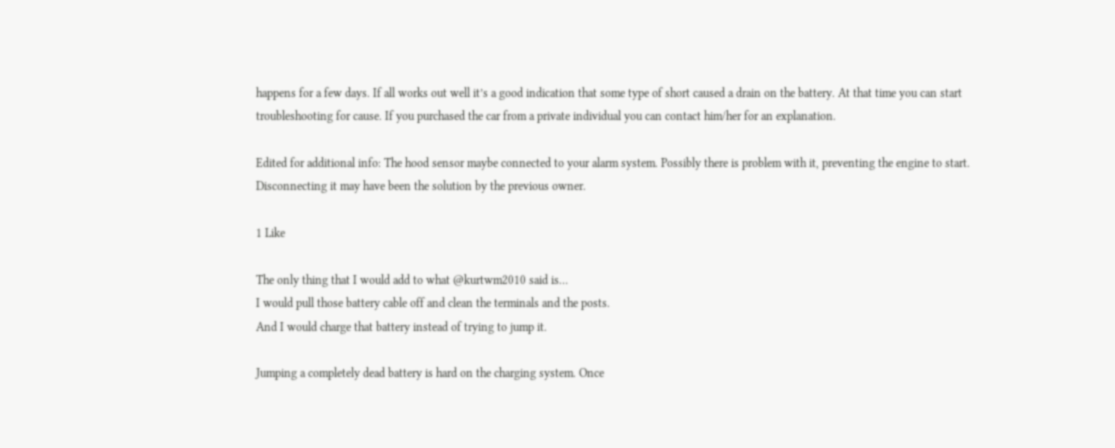happens for a few days. If all works out well it’s a good indication that some type of short caused a drain on the battery. At that time you can start troubleshooting for cause. If you purchased the car from a private individual you can contact him/her for an explanation.

Edited for additional info: The hood sensor maybe connected to your alarm system. Possibly there is problem with it, preventing the engine to start. Disconnecting it may have been the solution by the previous owner.

1 Like

The only thing that I would add to what @kurtwm2010 said is…
I would pull those battery cable off and clean the terminals and the posts.
And I would charge that battery instead of trying to jump it.

Jumping a completely dead battery is hard on the charging system. Once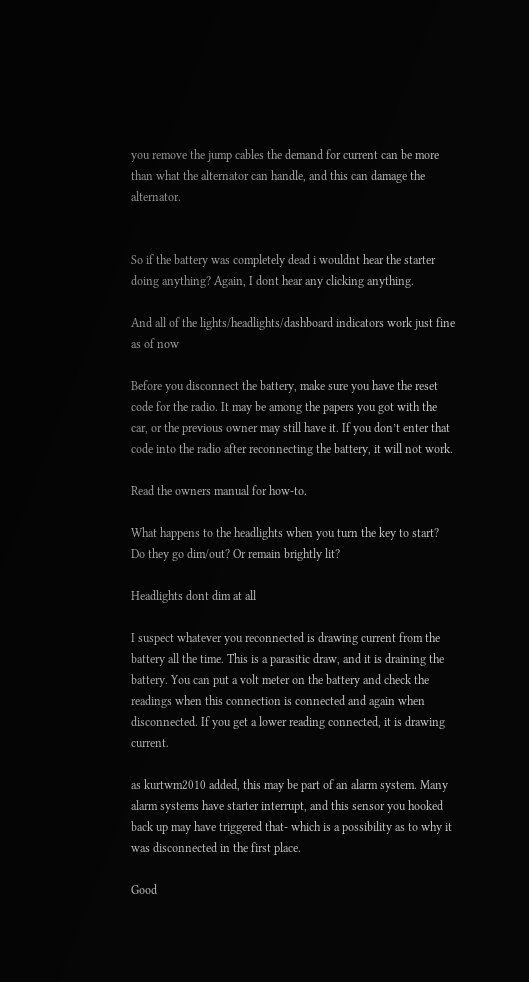you remove the jump cables the demand for current can be more than what the alternator can handle, and this can damage the alternator.


So if the battery was completely dead i wouldnt hear the starter doing anything? Again, I dont hear any clicking anything.

And all of the lights/headlights/dashboard indicators work just fine as of now

Before you disconnect the battery, make sure you have the reset code for the radio. It may be among the papers you got with the car, or the previous owner may still have it. If you don’t enter that code into the radio after reconnecting the battery, it will not work.

Read the owners manual for how-to.

What happens to the headlights when you turn the key to start? Do they go dim/out? Or remain brightly lit?

Headlights dont dim at all

I suspect whatever you reconnected is drawing current from the battery all the time. This is a parasitic draw, and it is draining the battery. You can put a volt meter on the battery and check the readings when this connection is connected and again when disconnected. If you get a lower reading connected, it is drawing current.

as kurtwm2010 added, this may be part of an alarm system. Many alarm systems have starter interrupt, and this sensor you hooked back up may have triggered that- which is a possibility as to why it was disconnected in the first place.

Good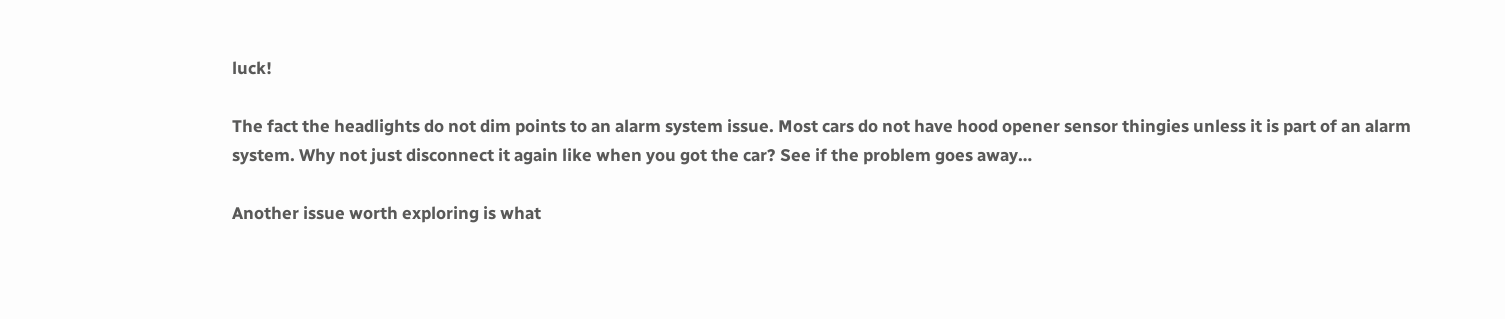luck!

The fact the headlights do not dim points to an alarm system issue. Most cars do not have hood opener sensor thingies unless it is part of an alarm system. Why not just disconnect it again like when you got the car? See if the problem goes away…

Another issue worth exploring is what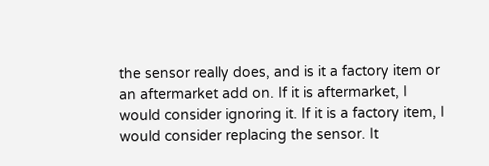the sensor really does, and is it a factory item or an aftermarket add on. If it is aftermarket, I would consider ignoring it. If it is a factory item, I would consider replacing the sensor. It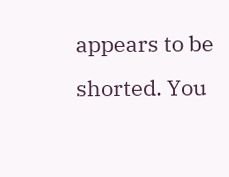appears to be shorted. You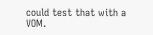could test that with a VOM.